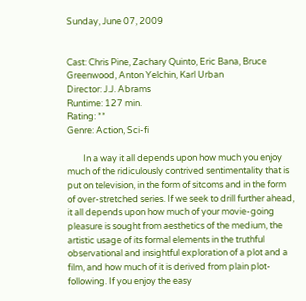Sunday, June 07, 2009


Cast: Chris Pine, Zachary Quinto, Eric Bana, Bruce Greenwood, Anton Yelchin, Karl Urban
Director: J.J. Abrams
Runtime: 127 min.
Rating: **
Genre: Action, Sci-fi

        In a way it all depends upon how much you enjoy much of the ridiculously contrived sentimentality that is put on television, in the form of sitcoms and in the form of over-stretched series. If we seek to drill further ahead, it all depends upon how much of your movie-going pleasure is sought from aesthetics of the medium, the artistic usage of its formal elements in the truthful observational and insightful exploration of a plot and a film, and how much of it is derived from plain plot-following. If you enjoy the easy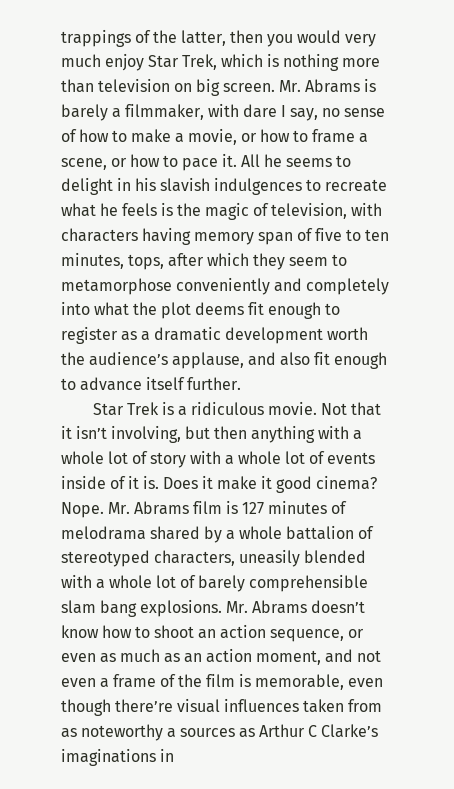trappings of the latter, then you would very much enjoy Star Trek, which is nothing more than television on big screen. Mr. Abrams is barely a filmmaker, with dare I say, no sense of how to make a movie, or how to frame a scene, or how to pace it. All he seems to delight in his slavish indulgences to recreate what he feels is the magic of television, with characters having memory span of five to ten minutes, tops, after which they seem to metamorphose conveniently and completely into what the plot deems fit enough to register as a dramatic development worth the audience’s applause, and also fit enough to advance itself further.
        Star Trek is a ridiculous movie. Not that it isn’t involving, but then anything with a whole lot of story with a whole lot of events inside of it is. Does it make it good cinema? Nope. Mr. Abrams film is 127 minutes of melodrama shared by a whole battalion of stereotyped characters, uneasily blended with a whole lot of barely comprehensible slam bang explosions. Mr. Abrams doesn’t know how to shoot an action sequence, or even as much as an action moment, and not even a frame of the film is memorable, even though there’re visual influences taken from as noteworthy a sources as Arthur C Clarke’s imaginations in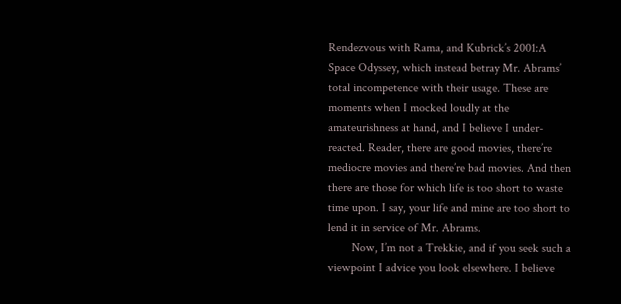Rendezvous with Rama, and Kubrick’s 2001:A Space Odyssey, which instead betray Mr. Abrams’ total incompetence with their usage. These are moments when I mocked loudly at the amateurishness at hand, and I believe I under-reacted. Reader, there are good movies, there’re mediocre movies and there’re bad movies. And then there are those for which life is too short to waste time upon. I say, your life and mine are too short to lend it in service of Mr. Abrams.
        Now, I’m not a Trekkie, and if you seek such a viewpoint I advice you look elsewhere. I believe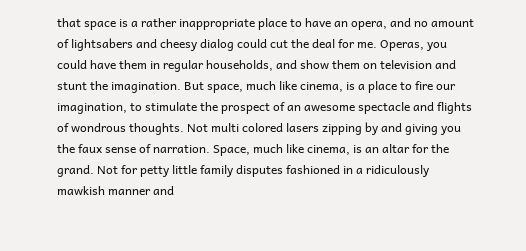that space is a rather inappropriate place to have an opera, and no amount of lightsabers and cheesy dialog could cut the deal for me. Operas, you could have them in regular households, and show them on television and stunt the imagination. But space, much like cinema, is a place to fire our imagination, to stimulate the prospect of an awesome spectacle and flights of wondrous thoughts. Not multi colored lasers zipping by and giving you the faux sense of narration. Space, much like cinema, is an altar for the grand. Not for petty little family disputes fashioned in a ridiculously mawkish manner and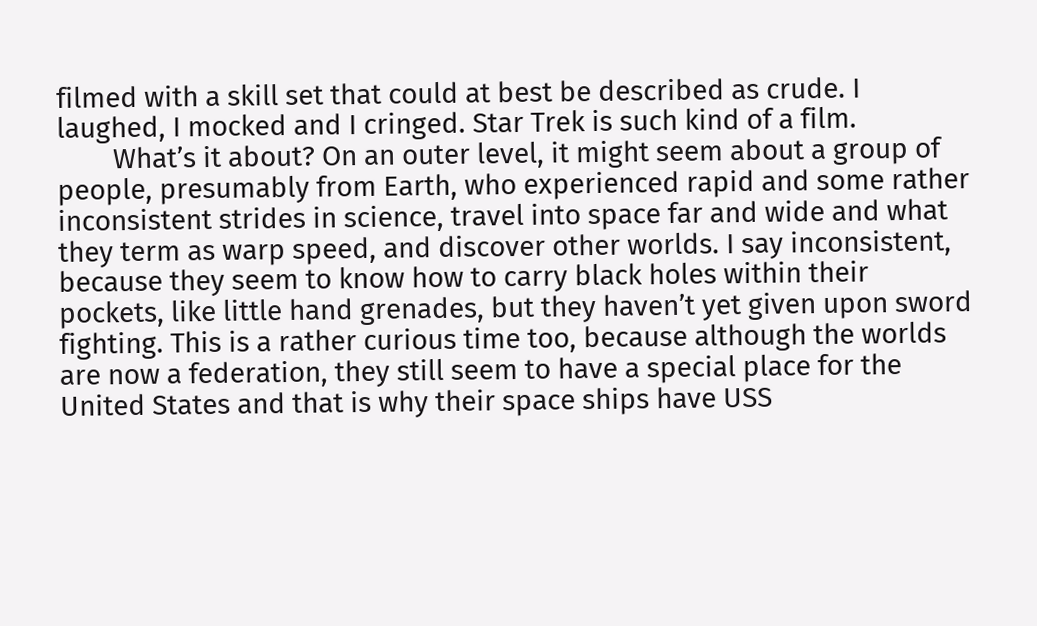filmed with a skill set that could at best be described as crude. I laughed, I mocked and I cringed. Star Trek is such kind of a film.
        What’s it about? On an outer level, it might seem about a group of people, presumably from Earth, who experienced rapid and some rather inconsistent strides in science, travel into space far and wide and what they term as warp speed, and discover other worlds. I say inconsistent, because they seem to know how to carry black holes within their pockets, like little hand grenades, but they haven’t yet given upon sword fighting. This is a rather curious time too, because although the worlds are now a federation, they still seem to have a special place for the United States and that is why their space ships have USS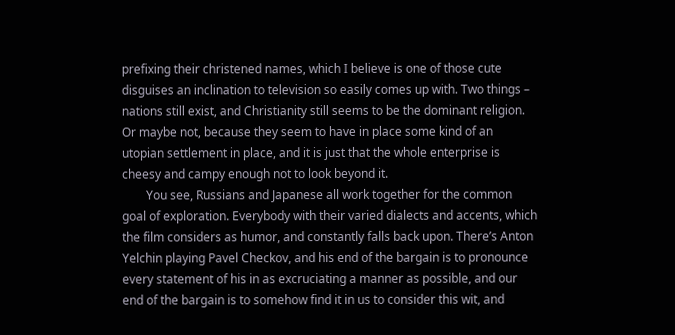prefixing their christened names, which I believe is one of those cute disguises an inclination to television so easily comes up with. Two things – nations still exist, and Christianity still seems to be the dominant religion. Or maybe not, because they seem to have in place some kind of an utopian settlement in place, and it is just that the whole enterprise is cheesy and campy enough not to look beyond it.
        You see, Russians and Japanese all work together for the common goal of exploration. Everybody with their varied dialects and accents, which the film considers as humor, and constantly falls back upon. There’s Anton Yelchin playing Pavel Checkov, and his end of the bargain is to pronounce every statement of his in as excruciating a manner as possible, and our end of the bargain is to somehow find it in us to consider this wit, and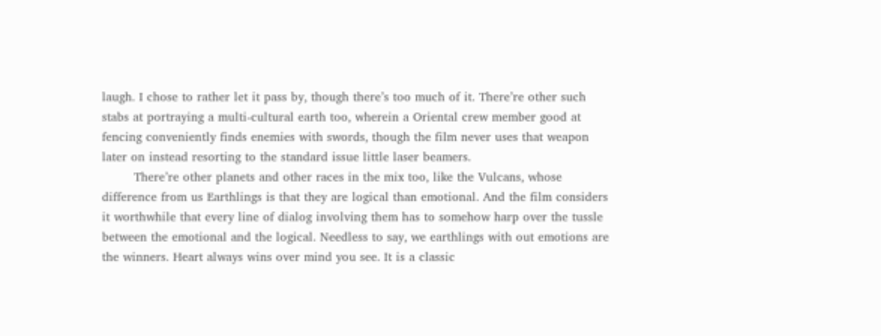laugh. I chose to rather let it pass by, though there’s too much of it. There’re other such stabs at portraying a multi-cultural earth too, wherein a Oriental crew member good at fencing conveniently finds enemies with swords, though the film never uses that weapon later on instead resorting to the standard issue little laser beamers.
        There’re other planets and other races in the mix too, like the Vulcans, whose difference from us Earthlings is that they are logical than emotional. And the film considers it worthwhile that every line of dialog involving them has to somehow harp over the tussle between the emotional and the logical. Needless to say, we earthlings with out emotions are the winners. Heart always wins over mind you see. It is a classic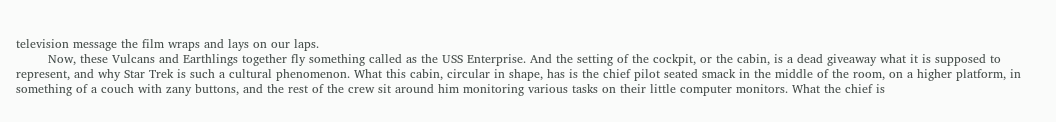television message the film wraps and lays on our laps.
        Now, these Vulcans and Earthlings together fly something called as the USS Enterprise. And the setting of the cockpit, or the cabin, is a dead giveaway what it is supposed to represent, and why Star Trek is such a cultural phenomenon. What this cabin, circular in shape, has is the chief pilot seated smack in the middle of the room, on a higher platform, in something of a couch with zany buttons, and the rest of the crew sit around him monitoring various tasks on their little computer monitors. What the chief is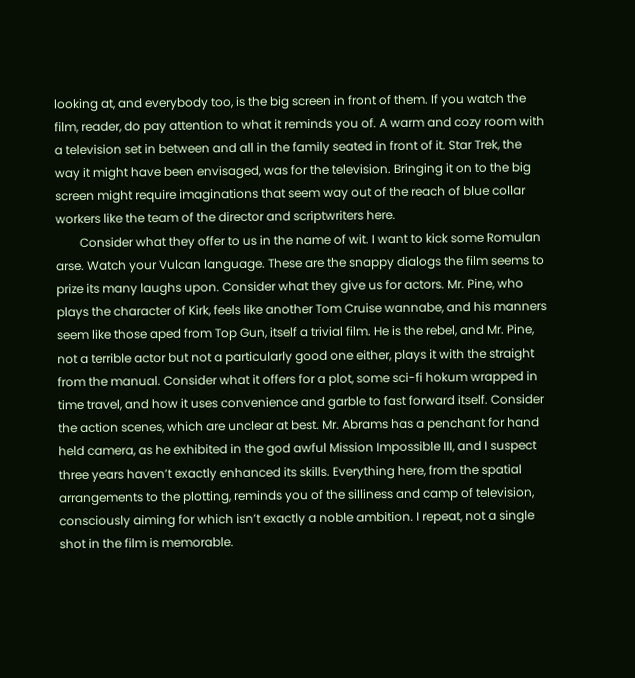looking at, and everybody too, is the big screen in front of them. If you watch the film, reader, do pay attention to what it reminds you of. A warm and cozy room with a television set in between and all in the family seated in front of it. Star Trek, the way it might have been envisaged, was for the television. Bringing it on to the big screen might require imaginations that seem way out of the reach of blue collar workers like the team of the director and scriptwriters here.
        Consider what they offer to us in the name of wit. I want to kick some Romulan arse. Watch your Vulcan language. These are the snappy dialogs the film seems to prize its many laughs upon. Consider what they give us for actors. Mr. Pine, who plays the character of Kirk, feels like another Tom Cruise wannabe, and his manners seem like those aped from Top Gun, itself a trivial film. He is the rebel, and Mr. Pine, not a terrible actor but not a particularly good one either, plays it with the straight from the manual. Consider what it offers for a plot, some sci-fi hokum wrapped in time travel, and how it uses convenience and garble to fast forward itself. Consider the action scenes, which are unclear at best. Mr. Abrams has a penchant for hand held camera, as he exhibited in the god awful Mission Impossible III, and I suspect three years haven’t exactly enhanced its skills. Everything here, from the spatial arrangements to the plotting, reminds you of the silliness and camp of television, consciously aiming for which isn’t exactly a noble ambition. I repeat, not a single shot in the film is memorable.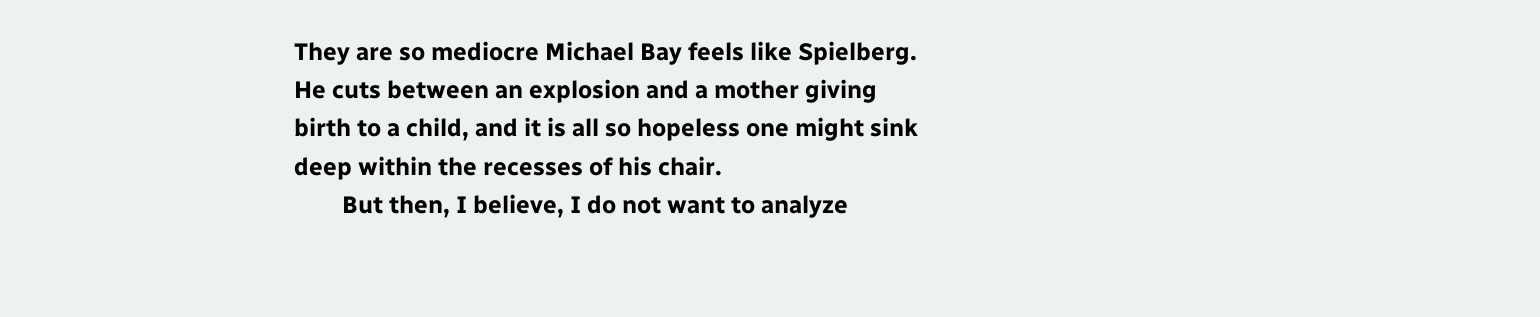They are so mediocre Michael Bay feels like Spielberg. He cuts between an explosion and a mother giving birth to a child, and it is all so hopeless one might sink deep within the recesses of his chair.
        But then, I believe, I do not want to analyze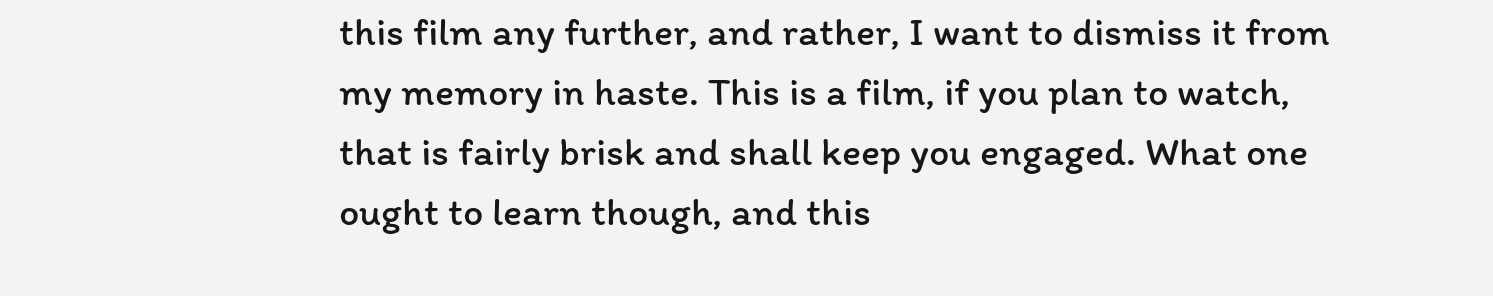this film any further, and rather, I want to dismiss it from my memory in haste. This is a film, if you plan to watch, that is fairly brisk and shall keep you engaged. What one ought to learn though, and this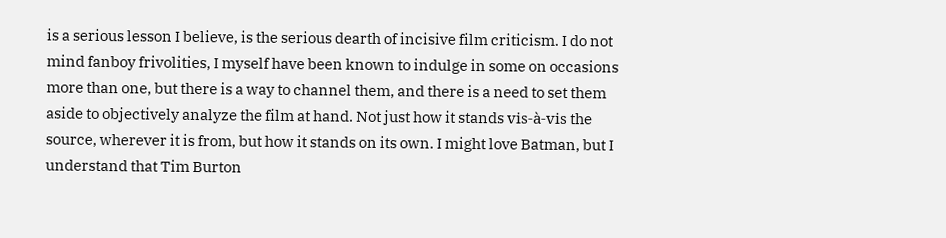is a serious lesson I believe, is the serious dearth of incisive film criticism. I do not mind fanboy frivolities, I myself have been known to indulge in some on occasions more than one, but there is a way to channel them, and there is a need to set them aside to objectively analyze the film at hand. Not just how it stands vis-à-vis the source, wherever it is from, but how it stands on its own. I might love Batman, but I understand that Tim Burton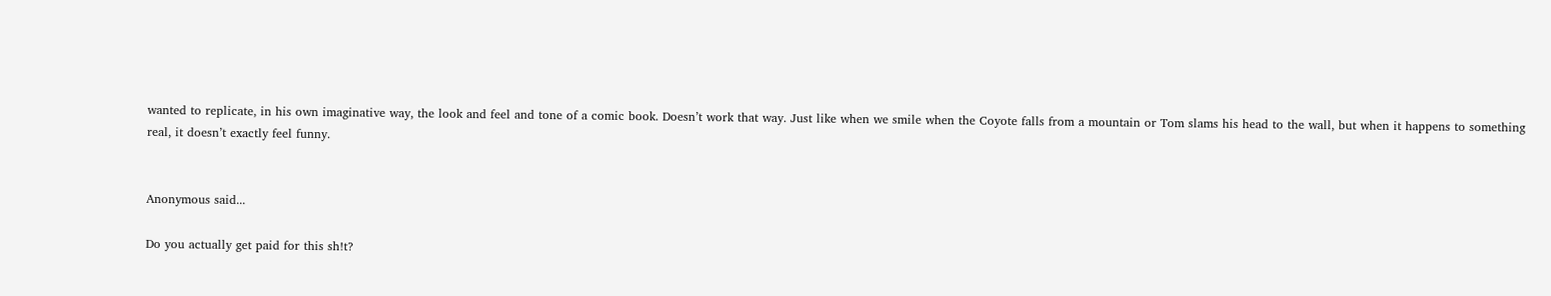wanted to replicate, in his own imaginative way, the look and feel and tone of a comic book. Doesn’t work that way. Just like when we smile when the Coyote falls from a mountain or Tom slams his head to the wall, but when it happens to something real, it doesn’t exactly feel funny.


Anonymous said...

Do you actually get paid for this sh!t?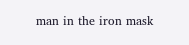man in the iron mask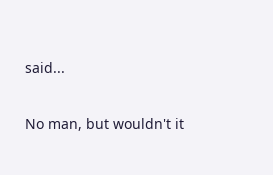said...

No man, but wouldn't it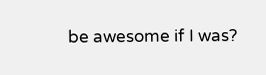be awesome if I was?